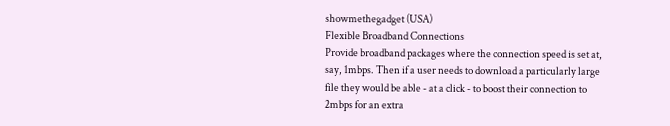showmethegadget (USA)
Flexible Broadband Connections
Provide broadband packages where the connection speed is set at, say, 1mbps. Then if a user needs to download a particularly large file they would be able - at a click - to boost their connection to 2mbps for an extra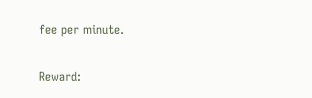fee per minute.

Reward: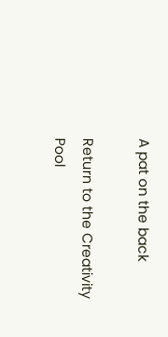A pat on the back

Return to the Creativity Pool